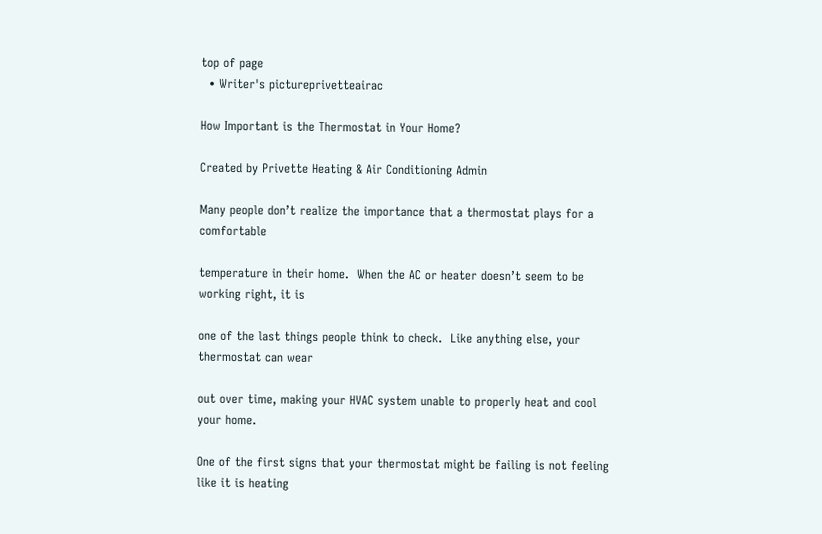top of page
  • Writer's pictureprivetteairac

How Important is the Thermostat in Your Home?

Created by Privette Heating & Air Conditioning Admin

Many people don’t realize the importance that a thermostat plays for a comfortable

temperature in their home.  When the AC or heater doesn’t seem to be working right, it is

one of the last things people think to check.  Like anything else, your thermostat can wear

out over time, making your HVAC system unable to properly heat and cool your home.

One of the first signs that your thermostat might be failing is not feeling like it is heating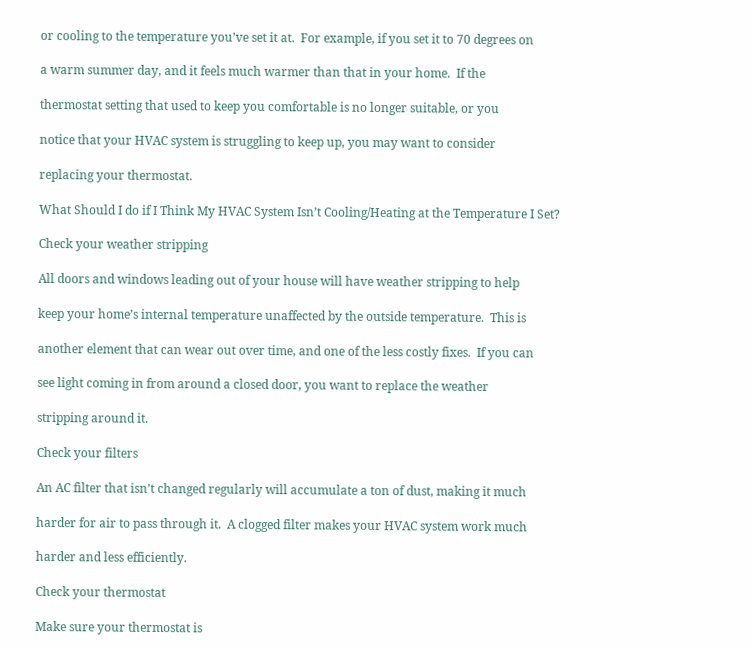or cooling to the temperature you’ve set it at.  For example, if you set it to 70 degrees on

a warm summer day, and it feels much warmer than that in your home.  If the

thermostat setting that used to keep you comfortable is no longer suitable, or you

notice that your HVAC system is struggling to keep up, you may want to consider

replacing your thermostat.

What Should I do if I Think My HVAC System Isn’t Cooling/Heating at the Temperature I Set?

Check your weather stripping

All doors and windows leading out of your house will have weather stripping to help

keep your home’s internal temperature unaffected by the outside temperature.  This is

another element that can wear out over time, and one of the less costly fixes.  If you can

see light coming in from around a closed door, you want to replace the weather

stripping around it.

Check your filters

An AC filter that isn’t changed regularly will accumulate a ton of dust, making it much

harder for air to pass through it.  A clogged filter makes your HVAC system work much

harder and less efficiently.

Check your thermostat

Make sure your thermostat is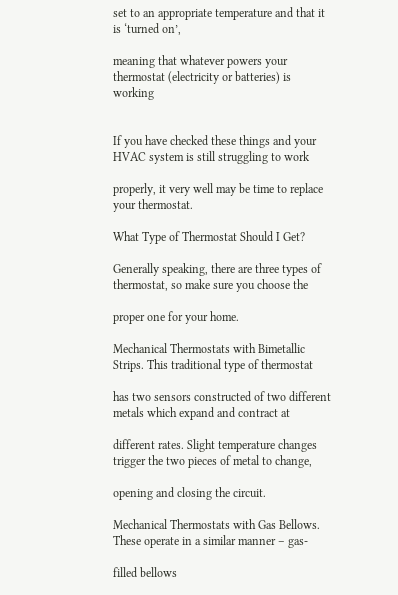set to an appropriate temperature and that it is ‘turned on’,

meaning that whatever powers your thermostat (electricity or batteries) is working


If you have checked these things and your HVAC system is still struggling to work

properly, it very well may be time to replace your thermostat.

What Type of Thermostat Should I Get?

Generally speaking, there are three types of thermostat, so make sure you choose the

proper one for your home.

Mechanical Thermostats with Bimetallic Strips. This traditional type of thermostat

has two sensors constructed of two different metals which expand and contract at

different rates. Slight temperature changes trigger the two pieces of metal to change,

opening and closing the circuit.

Mechanical Thermostats with Gas Bellows. These operate in a similar manner – gas-

filled bellows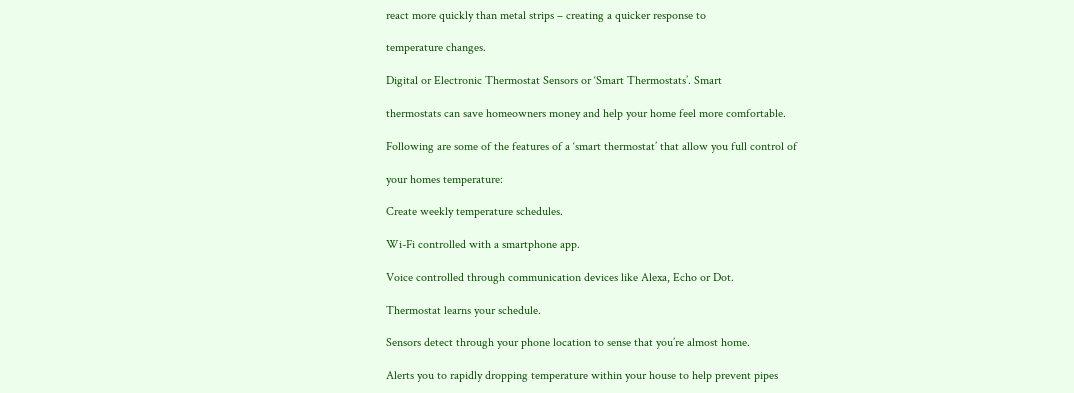react more quickly than metal strips – creating a quicker response to

temperature changes.

Digital or Electronic Thermostat Sensors or ‘Smart Thermostats’. Smart

thermostats can save homeowners money and help your home feel more comfortable.

Following are some of the features of a ‘smart thermostat’ that allow you full control of

your homes temperature:

Create weekly temperature schedules.

Wi-Fi controlled with a smartphone app.

Voice controlled through communication devices like Alexa, Echo or Dot.

Thermostat learns your schedule.

Sensors detect through your phone location to sense that you’re almost home.

Alerts you to rapidly dropping temperature within your house to help prevent pipes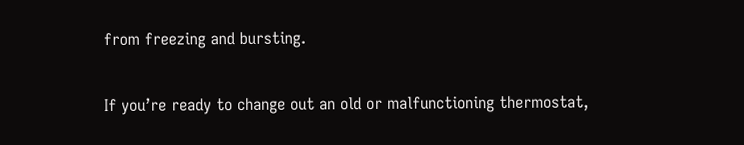from freezing and bursting.

If you’re ready to change out an old or malfunctioning thermostat,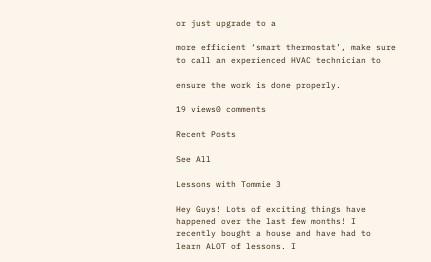or just upgrade to a

more efficient ‘smart thermostat’, make sure to call an experienced HVAC technician to

ensure the work is done properly.

19 views0 comments

Recent Posts

See All

Lessons with Tommie 3

Hey Guys! Lots of exciting things have happened over the last few months! I recently bought a house and have had to learn ALOT of lessons. I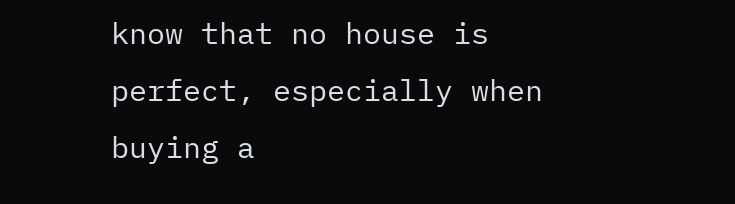know that no house is perfect, especially when buying a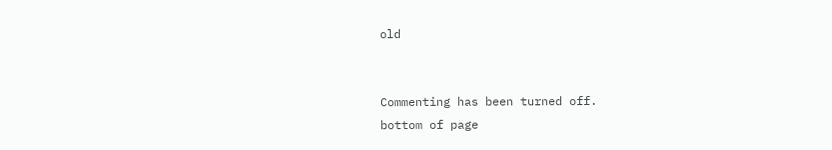old


Commenting has been turned off.
bottom of page